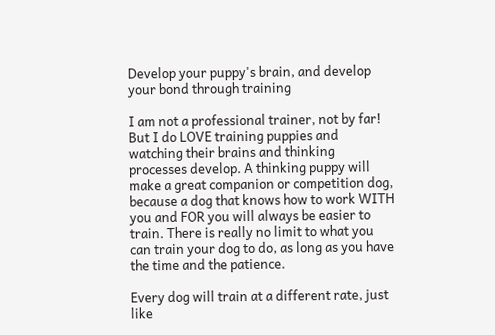Develop your puppy's brain, and develop your bond through training

I am not a professional trainer, not by far! But I do LOVE training puppies and watching their brains and thinking processes develop. A thinking puppy will make a great companion or competition dog, because a dog that knows how to work WITH you and FOR you will always be easier to train. There is really no limit to what you can train your dog to do, as long as you have the time and the patience.

Every dog will train at a different rate, just like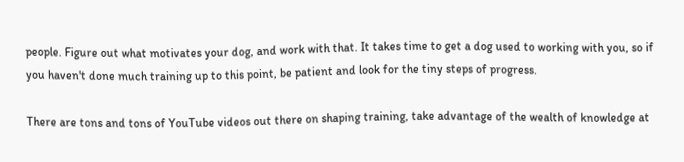people. Figure out what motivates your dog, and work with that. It takes time to get a dog used to working with you, so if you haven't done much training up to this point, be patient and look for the tiny steps of progress.

There are tons and tons of YouTube videos out there on shaping training, take advantage of the wealth of knowledge at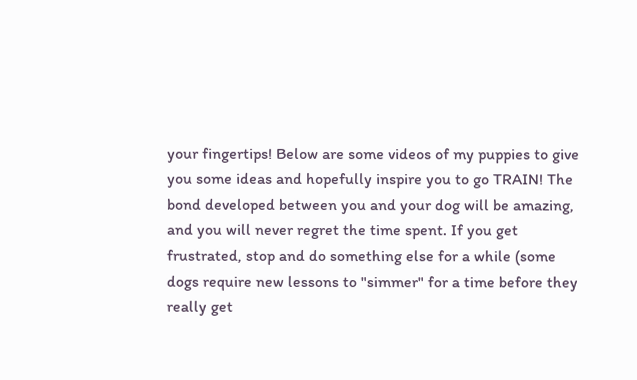your fingertips! Below are some videos of my puppies to give you some ideas and hopefully inspire you to go TRAIN! The bond developed between you and your dog will be amazing, and you will never regret the time spent. If you get frustrated, stop and do something else for a while (some dogs require new lessons to "simmer" for a time before they really get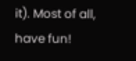it). Most of all, have fun!